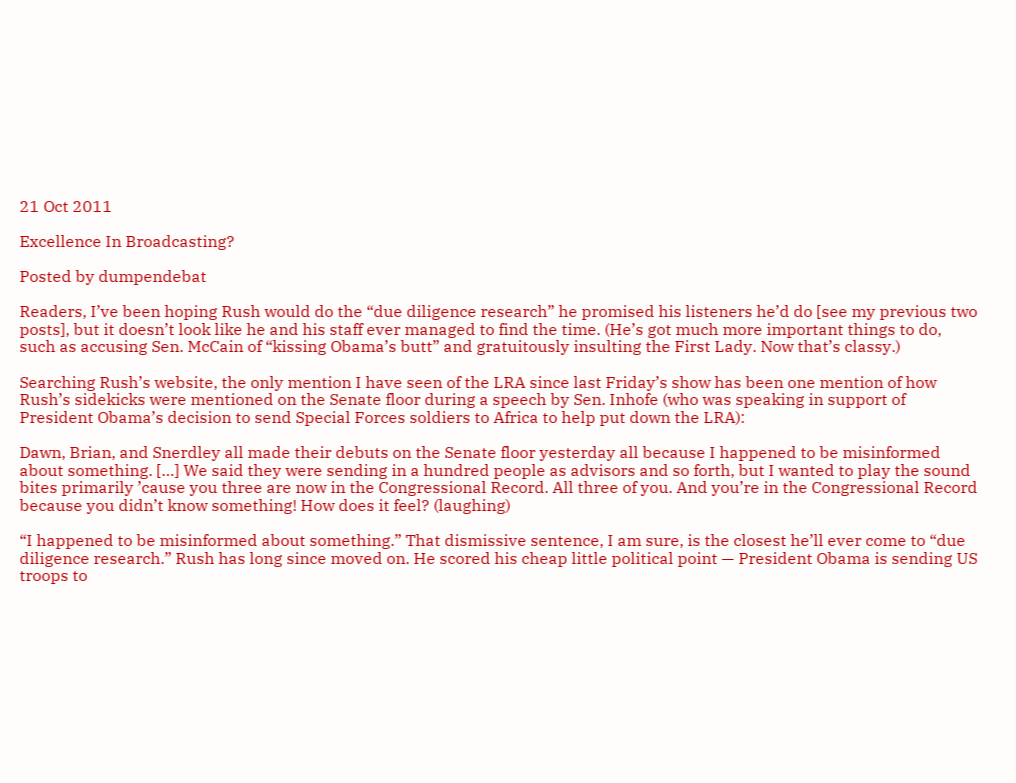21 Oct 2011

Excellence In Broadcasting?

Posted by dumpendebat

Readers, I’ve been hoping Rush would do the “due diligence research” he promised his listeners he’d do [see my previous two posts], but it doesn’t look like he and his staff ever managed to find the time. (He’s got much more important things to do, such as accusing Sen. McCain of “kissing Obama’s butt” and gratuitously insulting the First Lady. Now that’s classy.)

Searching Rush’s website, the only mention I have seen of the LRA since last Friday’s show has been one mention of how Rush’s sidekicks were mentioned on the Senate floor during a speech by Sen. Inhofe (who was speaking in support of President Obama’s decision to send Special Forces soldiers to Africa to help put down the LRA):

Dawn, Brian, and Snerdley all made their debuts on the Senate floor yesterday all because I happened to be misinformed about something. […] We said they were sending in a hundred people as advisors and so forth, but I wanted to play the sound bites primarily ’cause you three are now in the Congressional Record. All three of you. And you’re in the Congressional Record because you didn’t know something! How does it feel? (laughing)

“I happened to be misinformed about something.” That dismissive sentence, I am sure, is the closest he’ll ever come to “due diligence research.” Rush has long since moved on. He scored his cheap little political point — President Obama is sending US troops to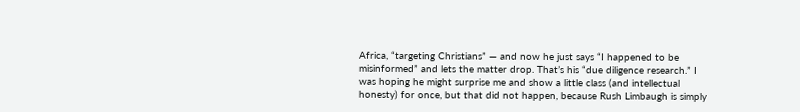Africa, “targeting Christians” — and now he just says “I happened to be misinformed” and lets the matter drop. That’s his “due diligence research.” I was hoping he might surprise me and show a little class (and intellectual honesty) for once, but that did not happen, because Rush Limbaugh is simply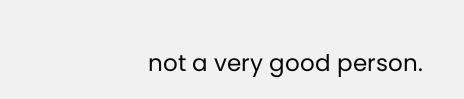not a very good person.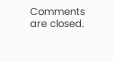Comments are closed.